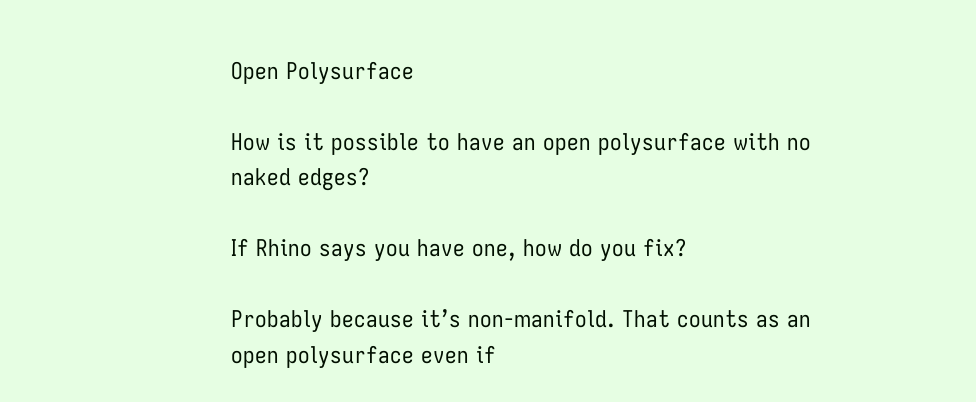Open Polysurface

How is it possible to have an open polysurface with no naked edges?

If Rhino says you have one, how do you fix?

Probably because it’s non-manifold. That counts as an open polysurface even if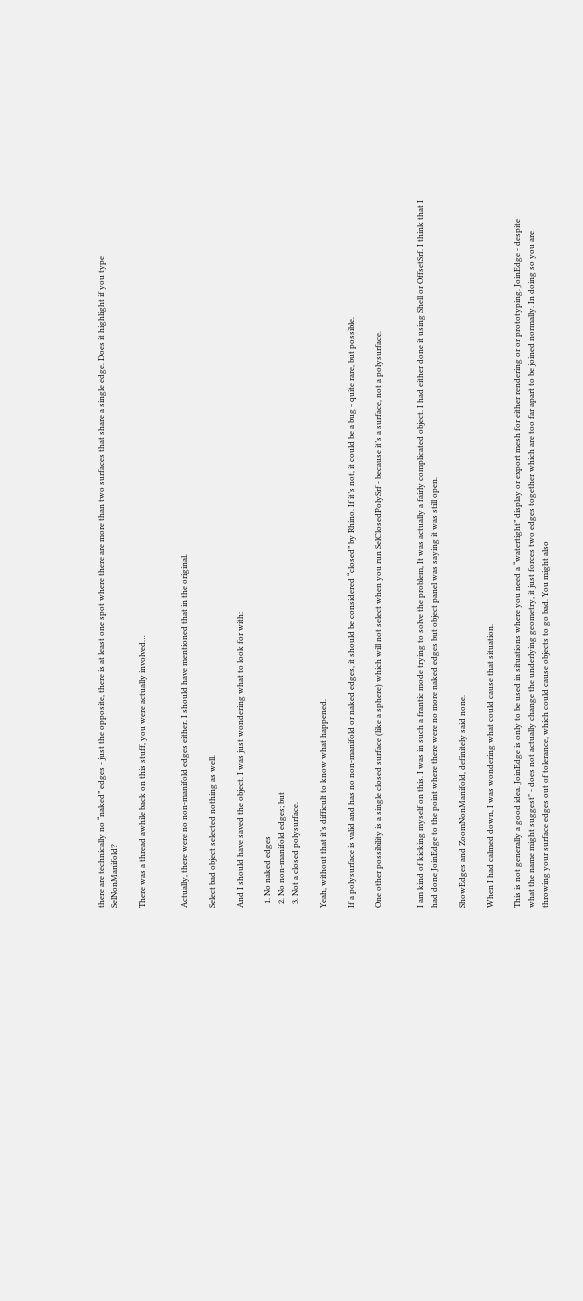there are technically no “naked” edges - just the opposite, there is at least one spot where there are more than two surfaces that share a single edge. Does it highlight if you type SelNonManifold?

There was a thread awhile back on this stuff, you were actually involved…


Actually, there were no non-manifold edges either. I should have mentioned that in the original.

Select bad object selected nothing as well.

And I should have saved the object. I was just wondering what to look for with:

  1. No naked edges
  2. No non-manifold edges; but
  3. Not a closed polysurface.

Yeah, without that it’s difficult to know what happened.

If a polysurface is valid and has no non-manifold or naked edges, it should be considered “closed” by Rhino. If it’s not, it could be a bug - quite rare, but possible.

One other possibility is a single closed surface (like a sphere) which will not select when you run SelClosedPolySrf - because it’s a surface, not a polysurface.


I am kind of kicking myself on this. I was in such a frantic mode trying to solve the problem, It was actually a fairly complicated object. I had either done it using Shell or OffsetSrf. I think that I had done JoinEdge to the point where there were no more naked edges but object panel was saying it was still open.

ShowEdges and ZoomNonManifold, definitely said none.

When I had calmed down, I was wondering what could cause that situation.

This is not generally a good idea. JoinEdge is only to be used in situations where you need a “watertight” display or export mesh for either rendering or or prototyping. JoinEdge - despite what the name might suggest" - does not actually change the underlying geometry, it just forces two edges together which are too far apart to be joined normally. In doing so you are throwing your surface edges out of tolerance, which could cause objects to go bad. You might also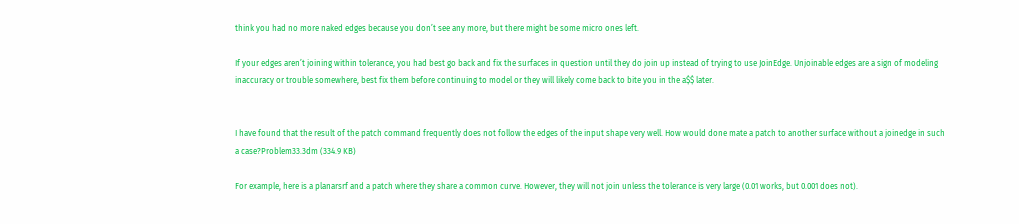think you had no more naked edges because you don’t see any more, but there might be some micro ones left.

If your edges aren’t joining within tolerance, you had best go back and fix the surfaces in question until they do join up instead of trying to use JoinEdge. Unjoinable edges are a sign of modeling inaccuracy or trouble somewhere, best fix them before continuing to model or they will likely come back to bite you in the a$$ later.


I have found that the result of the patch command frequently does not follow the edges of the input shape very well. How would done mate a patch to another surface without a joinedge in such a case?Problem33.3dm (334.9 KB)

For example, here is a planarsrf and a patch where they share a common curve. However, they will not join unless the tolerance is very large (0.01 works, but 0.001 does not).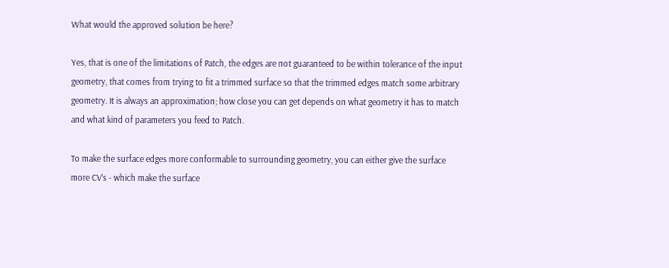What would the approved solution be here?

Yes, that is one of the limitations of Patch, the edges are not guaranteed to be within tolerance of the input geometry, that comes from trying to fit a trimmed surface so that the trimmed edges match some arbitrary geometry. It is always an approximation; how close you can get depends on what geometry it has to match and what kind of parameters you feed to Patch.

To make the surface edges more conformable to surrounding geometry, you can either give the surface more CV’s - which make the surface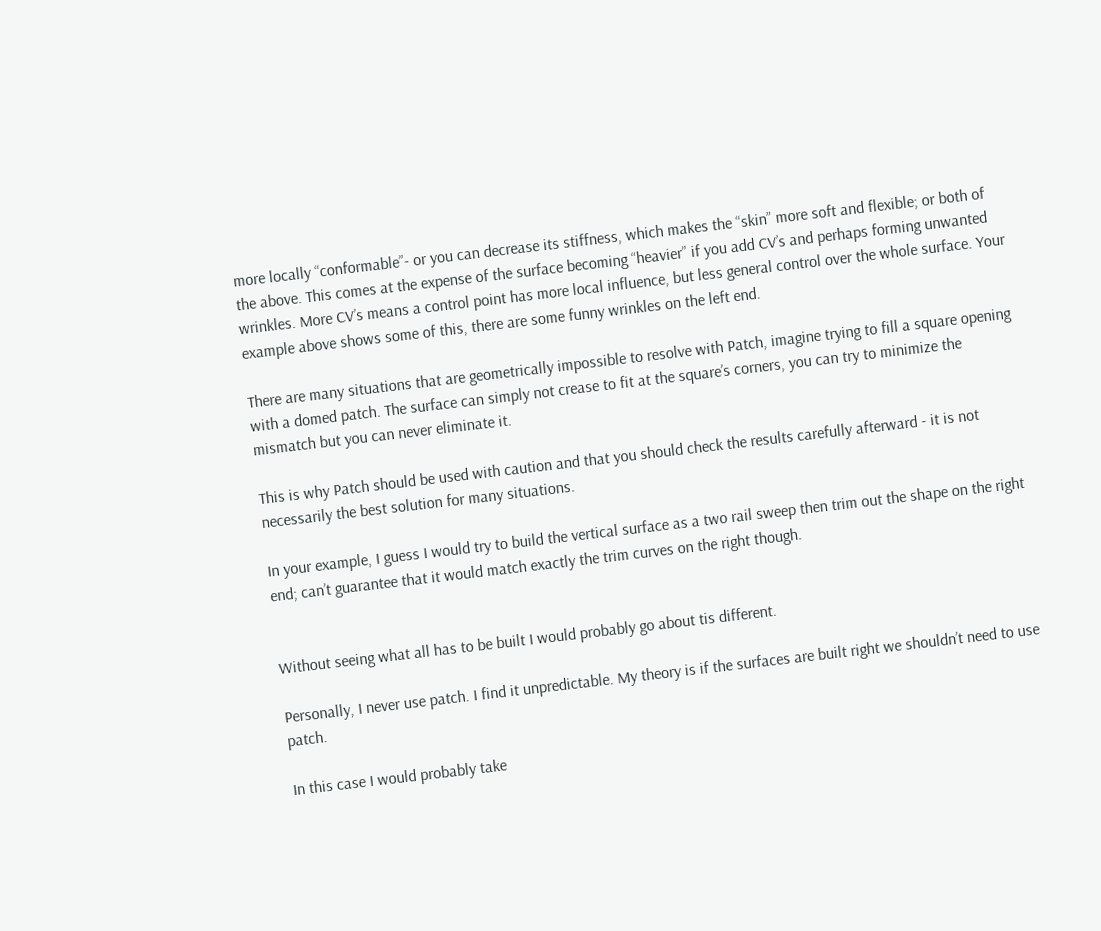more locally “conformable”- or you can decrease its stiffness, which makes the “skin” more soft and flexible; or both of the above. This comes at the expense of the surface becoming “heavier” if you add CV’s and perhaps forming unwanted wrinkles. More CV’s means a control point has more local influence, but less general control over the whole surface. Your example above shows some of this, there are some funny wrinkles on the left end.

There are many situations that are geometrically impossible to resolve with Patch, imagine trying to fill a square opening with a domed patch. The surface can simply not crease to fit at the square’s corners, you can try to minimize the mismatch but you can never eliminate it.

This is why Patch should be used with caution and that you should check the results carefully afterward - it is not necessarily the best solution for many situations.

In your example, I guess I would try to build the vertical surface as a two rail sweep then trim out the shape on the right end; can’t guarantee that it would match exactly the trim curves on the right though.


Without seeing what all has to be built I would probably go about tis different.

Personally, I never use patch. I find it unpredictable. My theory is if the surfaces are built right we shouldn’t need to use patch.

In this case I would probably take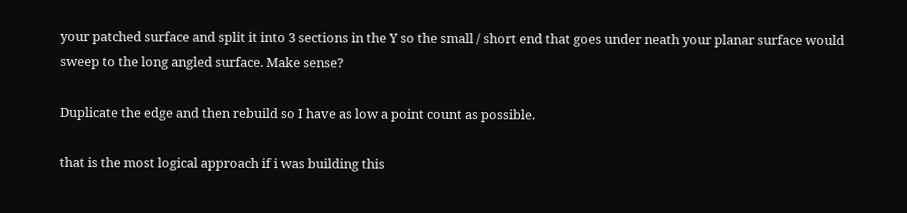your patched surface and split it into 3 sections in the Y so the small / short end that goes under neath your planar surface would sweep to the long angled surface. Make sense?

Duplicate the edge and then rebuild so I have as low a point count as possible.

that is the most logical approach if i was building this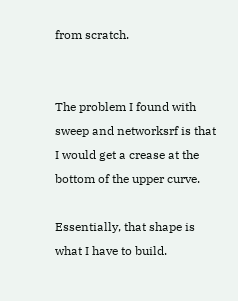from scratch.


The problem I found with sweep and networksrf is that I would get a crease at the bottom of the upper curve.

Essentially, that shape is what I have to build.